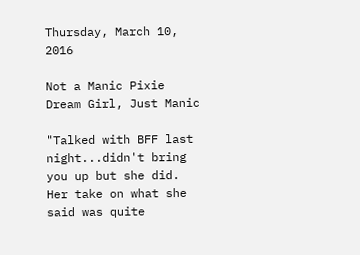Thursday, March 10, 2016

Not a Manic Pixie Dream Girl, Just Manic

"Talked with BFF last night...didn't bring you up but she did. Her take on what she said was quite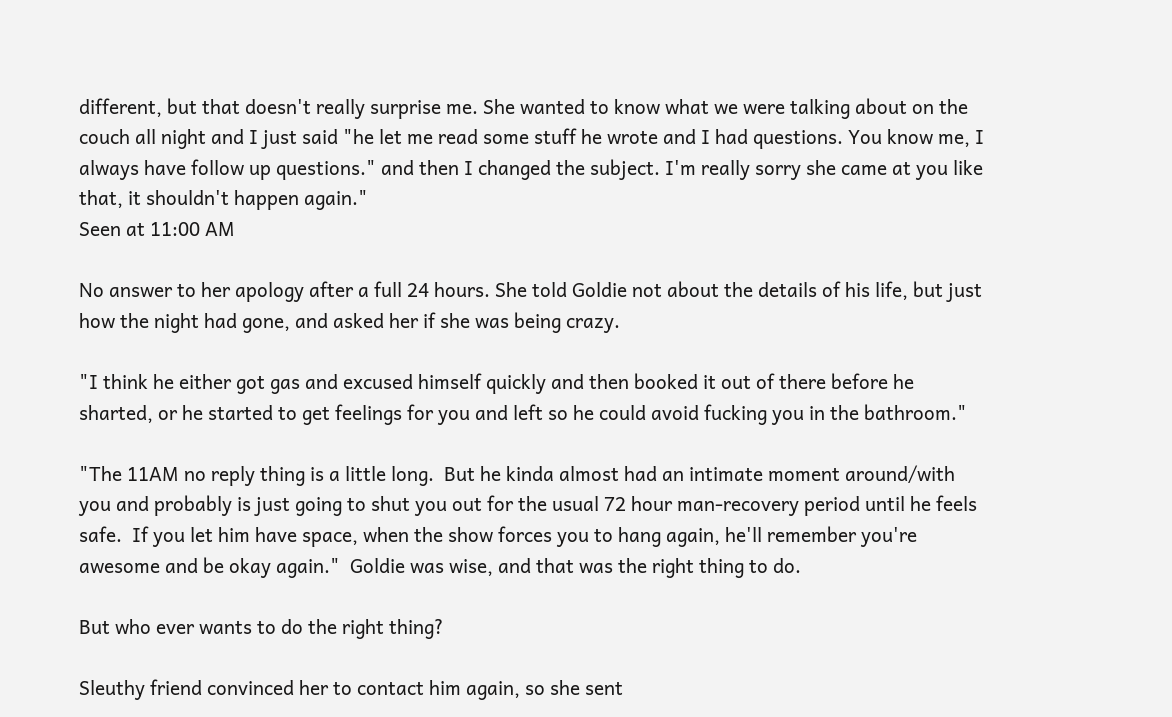different, but that doesn't really surprise me. She wanted to know what we were talking about on the couch all night and I just said "he let me read some stuff he wrote and I had questions. You know me, I always have follow up questions." and then I changed the subject. I'm really sorry she came at you like that, it shouldn't happen again."
Seen at 11:00 AM

No answer to her apology after a full 24 hours. She told Goldie not about the details of his life, but just how the night had gone, and asked her if she was being crazy.

"I think he either got gas and excused himself quickly and then booked it out of there before he sharted, or he started to get feelings for you and left so he could avoid fucking you in the bathroom."

"The 11AM no reply thing is a little long.  But he kinda almost had an intimate moment around/with you and probably is just going to shut you out for the usual 72 hour man-recovery period until he feels safe.  If you let him have space, when the show forces you to hang again, he'll remember you're awesome and be okay again."  Goldie was wise, and that was the right thing to do.

But who ever wants to do the right thing?

Sleuthy friend convinced her to contact him again, so she sent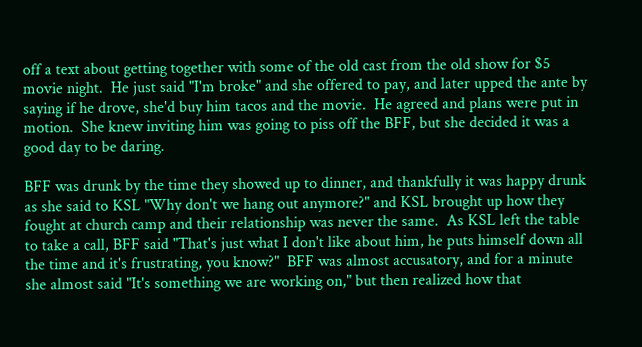off a text about getting together with some of the old cast from the old show for $5 movie night.  He just said "I'm broke" and she offered to pay, and later upped the ante by saying if he drove, she'd buy him tacos and the movie.  He agreed and plans were put in motion.  She knew inviting him was going to piss off the BFF, but she decided it was a good day to be daring.

BFF was drunk by the time they showed up to dinner, and thankfully it was happy drunk as she said to KSL "Why don't we hang out anymore?" and KSL brought up how they fought at church camp and their relationship was never the same.  As KSL left the table to take a call, BFF said "That's just what I don't like about him, he puts himself down all the time and it's frustrating, you know?"  BFF was almost accusatory, and for a minute she almost said "It's something we are working on," but then realized how that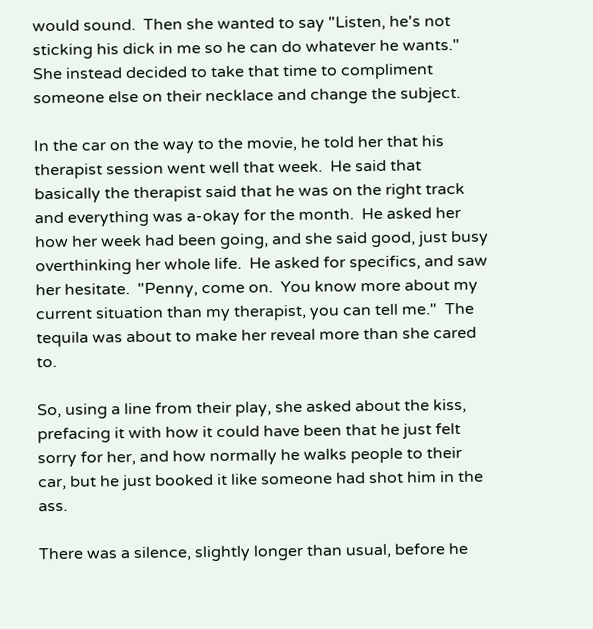would sound.  Then she wanted to say "Listen, he's not sticking his dick in me so he can do whatever he wants."  She instead decided to take that time to compliment someone else on their necklace and change the subject.

In the car on the way to the movie, he told her that his therapist session went well that week.  He said that basically the therapist said that he was on the right track and everything was a-okay for the month.  He asked her how her week had been going, and she said good, just busy overthinking her whole life.  He asked for specifics, and saw her hesitate.  "Penny, come on.  You know more about my current situation than my therapist, you can tell me."  The tequila was about to make her reveal more than she cared to.

So, using a line from their play, she asked about the kiss, prefacing it with how it could have been that he just felt sorry for her, and how normally he walks people to their car, but he just booked it like someone had shot him in the ass.

There was a silence, slightly longer than usual, before he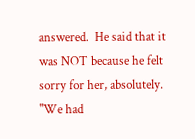answered.  He said that it was NOT because he felt sorry for her, absolutely.  "We had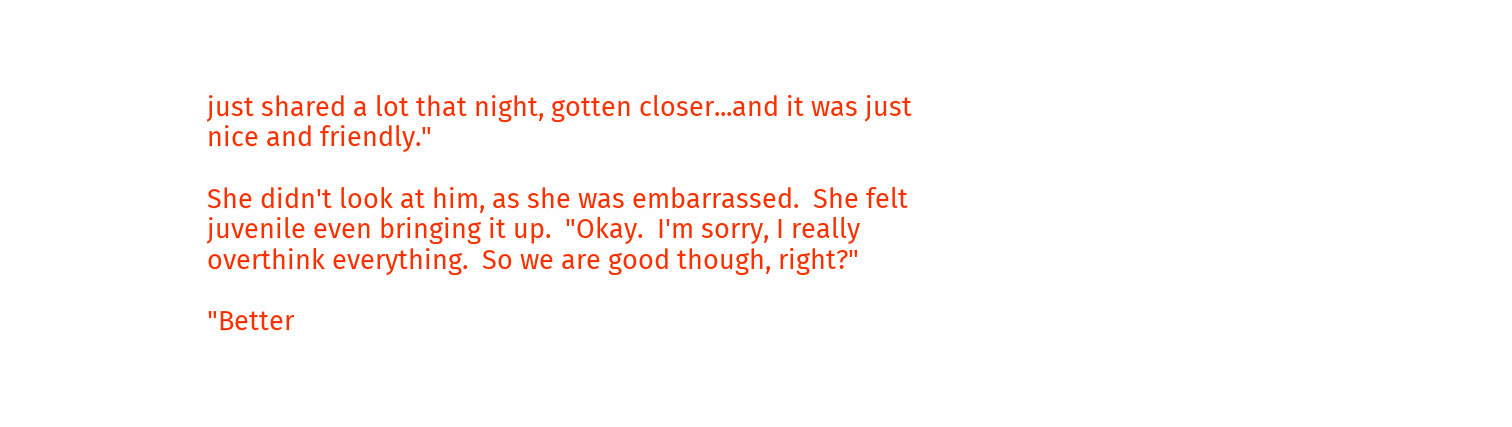just shared a lot that night, gotten closer...and it was just nice and friendly."

She didn't look at him, as she was embarrassed.  She felt juvenile even bringing it up.  "Okay.  I'm sorry, I really overthink everything.  So we are good though, right?"

"Better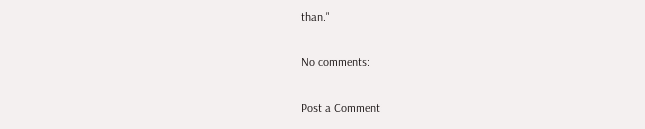than."

No comments:

Post a Comment